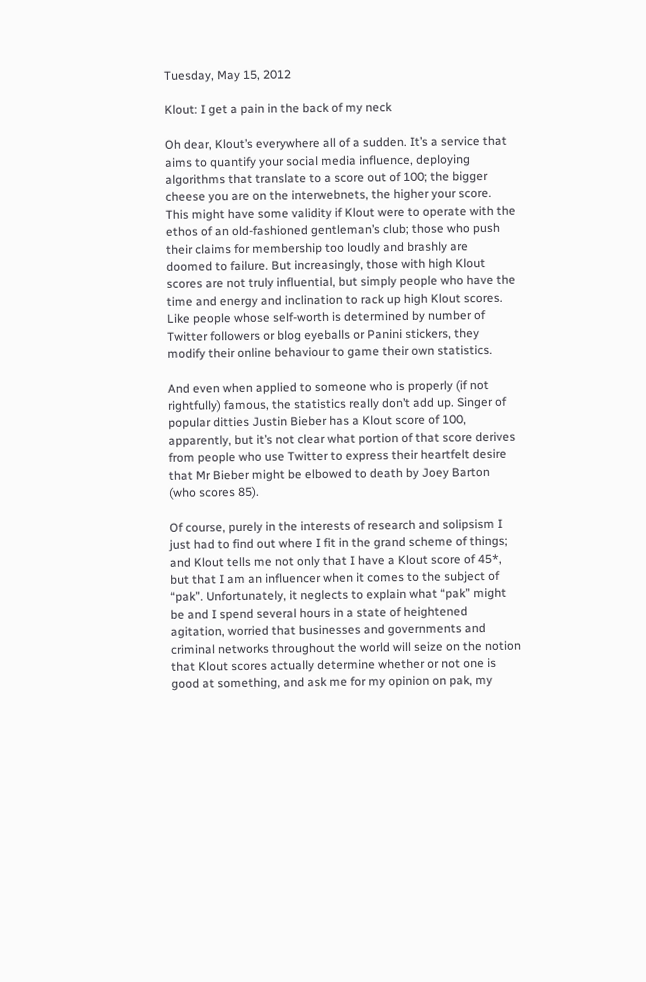Tuesday, May 15, 2012

Klout: I get a pain in the back of my neck

Oh dear, Klout’s everywhere all of a sudden. It’s a service that aims to quantify your social media influence, deploying algorithms that translate to a score out of 100; the bigger cheese you are on the interwebnets, the higher your score. This might have some validity if Klout were to operate with the ethos of an old-fashioned gentleman’s club; those who push their claims for membership too loudly and brashly are doomed to failure. But increasingly, those with high Klout scores are not truly influential, but simply people who have the time and energy and inclination to rack up high Klout scores. Like people whose self-worth is determined by number of Twitter followers or blog eyeballs or Panini stickers, they modify their online behaviour to game their own statistics.

And even when applied to someone who is properly (if not rightfully) famous, the statistics really don’t add up. Singer of popular ditties Justin Bieber has a Klout score of 100, apparently, but it’s not clear what portion of that score derives from people who use Twitter to express their heartfelt desire that Mr Bieber might be elbowed to death by Joey Barton (who scores 85).

Of course, purely in the interests of research and solipsism I just had to find out where I fit in the grand scheme of things; and Klout tells me not only that I have a Klout score of 45*, but that I am an influencer when it comes to the subject of “pak”. Unfortunately, it neglects to explain what “pak” might be and I spend several hours in a state of heightened agitation, worried that businesses and governments and criminal networks throughout the world will seize on the notion that Klout scores actually determine whether or not one is good at something, and ask me for my opinion on pak, my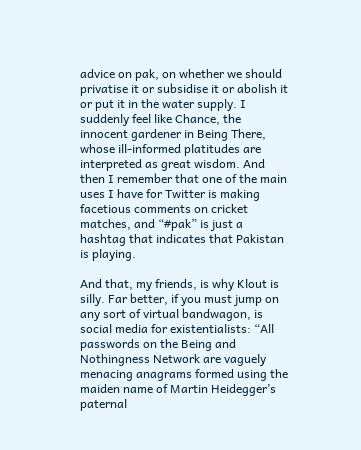advice on pak, on whether we should privatise it or subsidise it or abolish it or put it in the water supply. I suddenly feel like Chance, the innocent gardener in Being There, whose ill-informed platitudes are interpreted as great wisdom. And then I remember that one of the main uses I have for Twitter is making facetious comments on cricket matches, and “#pak” is just a hashtag that indicates that Pakistan is playing.

And that, my friends, is why Klout is silly. Far better, if you must jump on any sort of virtual bandwagon, is social media for existentialists: “All passwords on the Being and Nothingness Network are vaguely menacing anagrams formed using the maiden name of Martin Heidegger’s paternal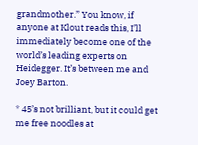grandmother.” You know, if anyone at Klout reads this, I’ll immediately become one of the world’s leading experts on Heidegger. It’s between me and Joey Barton.

* 45’s not brilliant, but it could get me free noodles at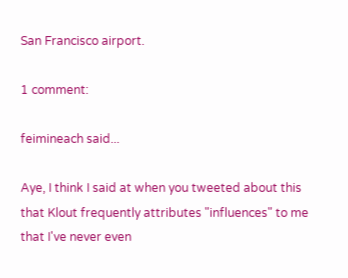San Francisco airport.

1 comment:

feimineach said...

Aye, I think I said at when you tweeted about this that Klout frequently attributes "influences" to me that I've never even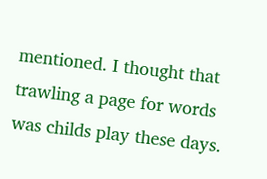mentioned. I thought that trawling a page for words was childs play these days.